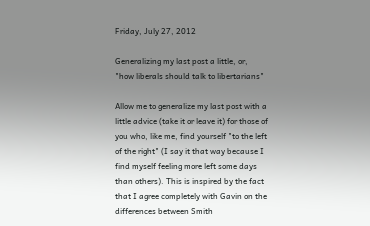Friday, July 27, 2012

Generalizing my last post a little, or, "how liberals should talk to libertarians"

Allow me to generalize my last post with a little advice (take it or leave it) for those of you who, like me, find yourself "to the left of the right" (I say it that way because I find myself feeling more left some days than others). This is inspired by the fact that I agree completely with Gavin on the differences between Smith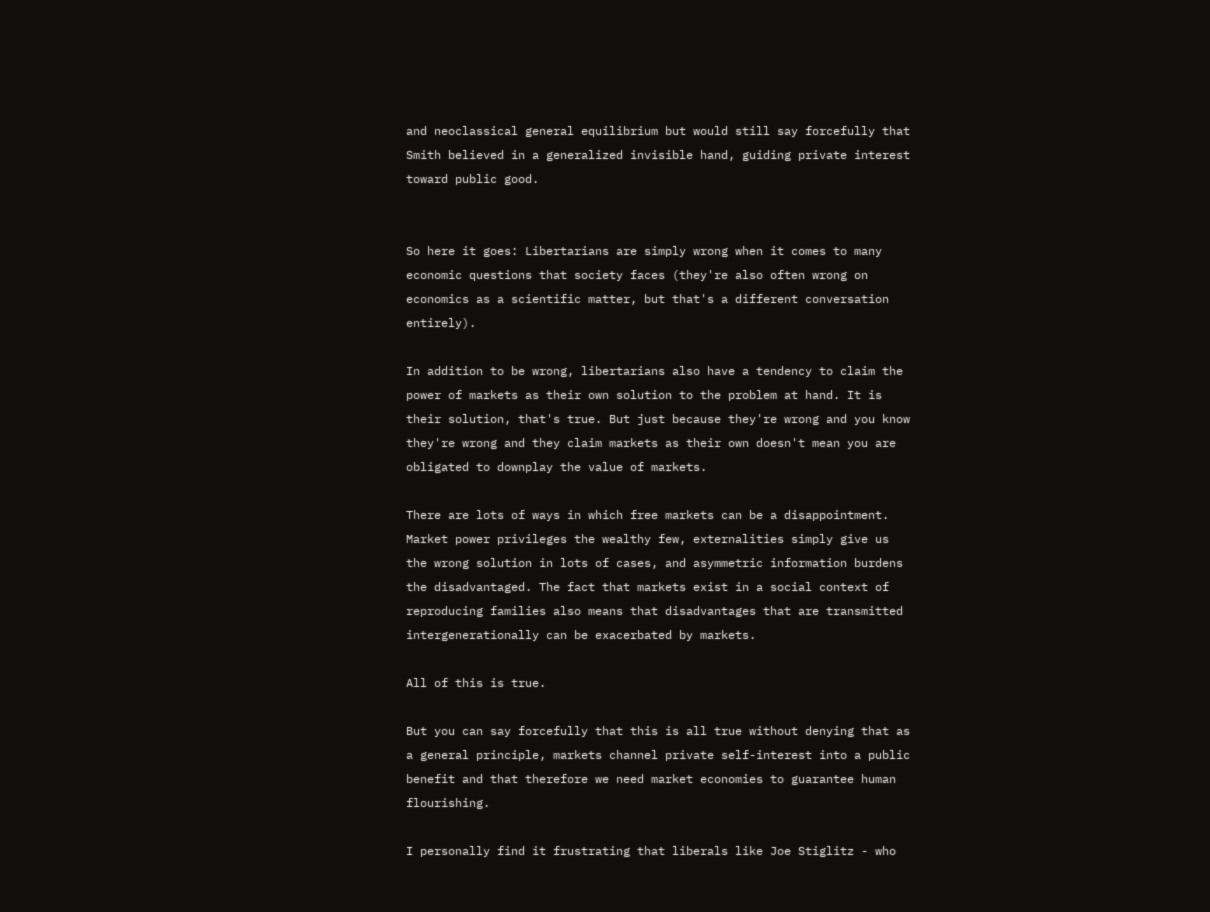and neoclassical general equilibrium but would still say forcefully that Smith believed in a generalized invisible hand, guiding private interest toward public good.


So here it goes: Libertarians are simply wrong when it comes to many economic questions that society faces (they're also often wrong on economics as a scientific matter, but that's a different conversation entirely).

In addition to be wrong, libertarians also have a tendency to claim the power of markets as their own solution to the problem at hand. It is their solution, that's true. But just because they're wrong and you know they're wrong and they claim markets as their own doesn't mean you are obligated to downplay the value of markets.

There are lots of ways in which free markets can be a disappointment. Market power privileges the wealthy few, externalities simply give us the wrong solution in lots of cases, and asymmetric information burdens the disadvantaged. The fact that markets exist in a social context of reproducing families also means that disadvantages that are transmitted intergenerationally can be exacerbated by markets.

All of this is true.

But you can say forcefully that this is all true without denying that as a general principle, markets channel private self-interest into a public benefit and that therefore we need market economies to guarantee human flourishing.

I personally find it frustrating that liberals like Joe Stiglitz - who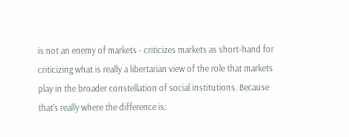is not an enemy of markets - criticizes markets as short-hand for criticizing what is really a libertarian view of the role that markets play in the broader constellation of social institutions. Because that's really where the difference is: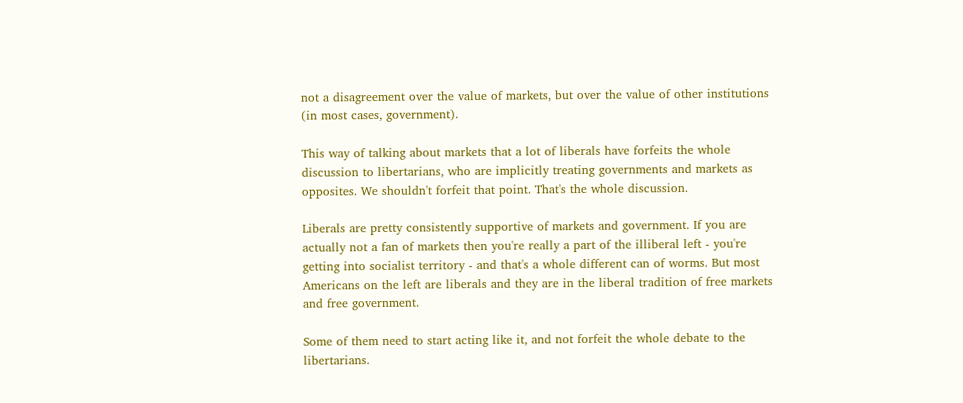not a disagreement over the value of markets, but over the value of other institutions (in most cases, government).

This way of talking about markets that a lot of liberals have forfeits the whole discussion to libertarians, who are implicitly treating governments and markets as opposites. We shouldn't forfeit that point. That's the whole discussion.

Liberals are pretty consistently supportive of markets and government. If you are actually not a fan of markets then you're really a part of the illiberal left - you're getting into socialist territory - and that's a whole different can of worms. But most Americans on the left are liberals and they are in the liberal tradition of free markets and free government.

Some of them need to start acting like it, and not forfeit the whole debate to the libertarians.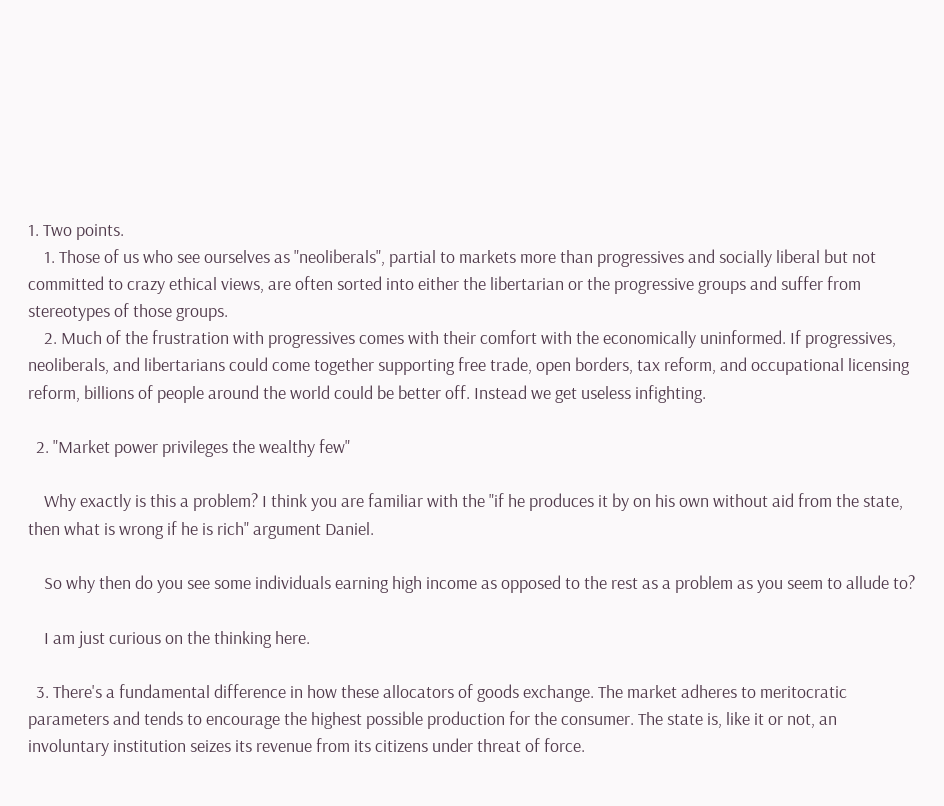1. Two points.
    1. Those of us who see ourselves as "neoliberals", partial to markets more than progressives and socially liberal but not committed to crazy ethical views, are often sorted into either the libertarian or the progressive groups and suffer from stereotypes of those groups.
    2. Much of the frustration with progressives comes with their comfort with the economically uninformed. If progressives, neoliberals, and libertarians could come together supporting free trade, open borders, tax reform, and occupational licensing reform, billions of people around the world could be better off. Instead we get useless infighting.

  2. "Market power privileges the wealthy few"

    Why exactly is this a problem? I think you are familiar with the "if he produces it by on his own without aid from the state, then what is wrong if he is rich" argument Daniel.

    So why then do you see some individuals earning high income as opposed to the rest as a problem as you seem to allude to?

    I am just curious on the thinking here.

  3. There's a fundamental difference in how these allocators of goods exchange. The market adheres to meritocratic parameters and tends to encourage the highest possible production for the consumer. The state is, like it or not, an involuntary institution seizes its revenue from its citizens under threat of force.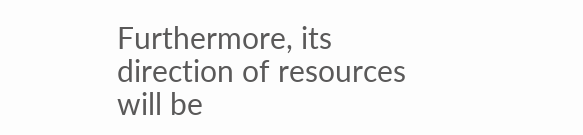Furthermore, its direction of resources will be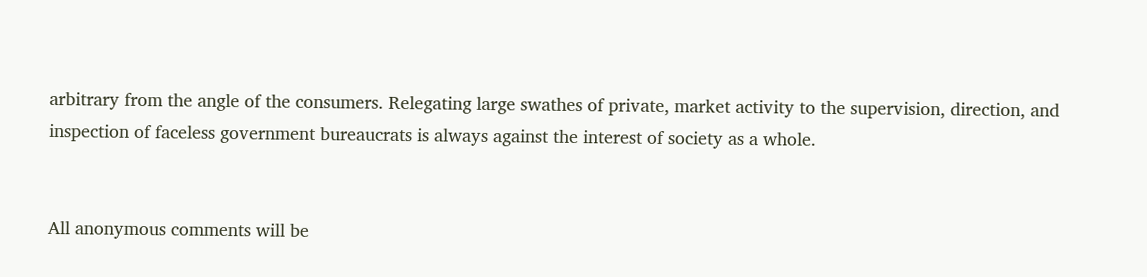arbitrary from the angle of the consumers. Relegating large swathes of private, market activity to the supervision, direction, and inspection of faceless government bureaucrats is always against the interest of society as a whole.


All anonymous comments will be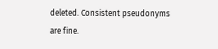deleted. Consistent pseudonyms are fine.